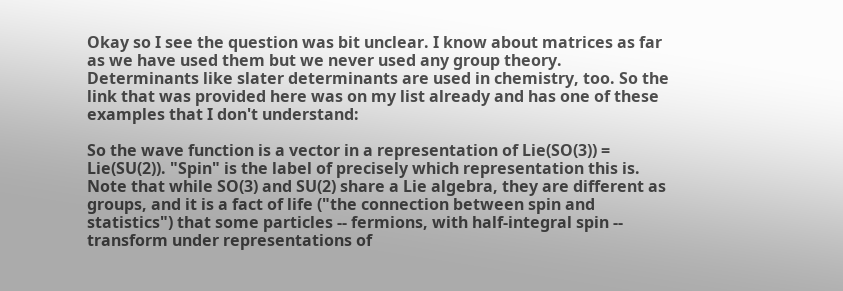Okay so I see the question was bit unclear. I know about matrices as far as we have used them but we never used any group theory. Determinants like slater determinants are used in chemistry, too. So the link that was provided here was on my list already and has one of these examples that I don't understand:

So the wave function is a vector in a representation of Lie(SO(3)) = Lie(SU(2)). "Spin" is the label of precisely which representation this is. Note that while SO(3) and SU(2) share a Lie algebra, they are different as groups, and it is a fact of life ("the connection between spin and statistics") that some particles -- fermions, with half-integral spin -- transform under representations of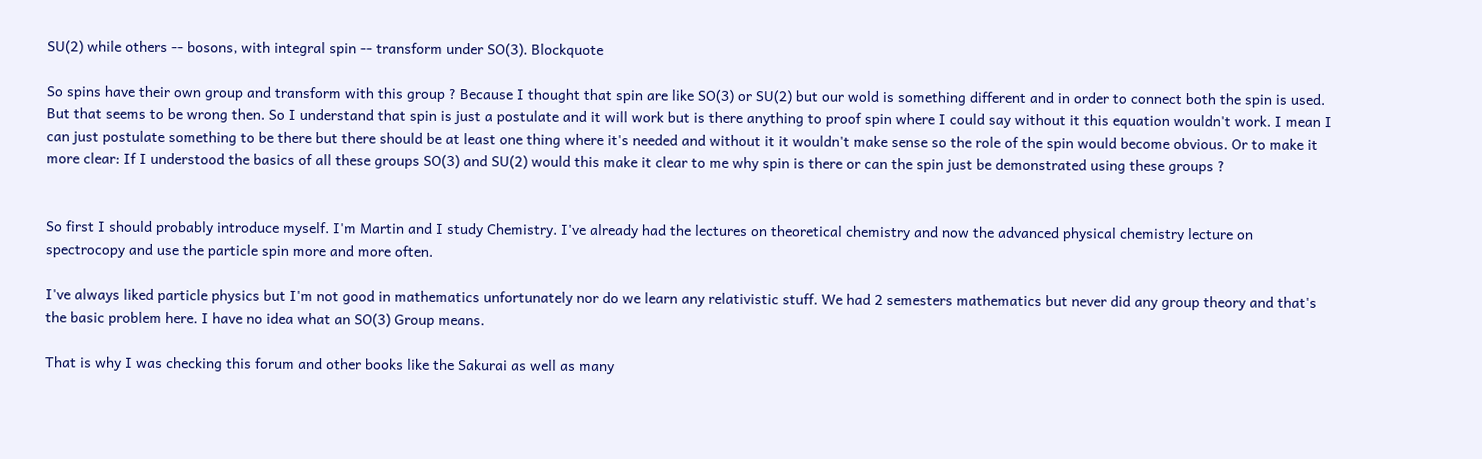SU(2) while others -- bosons, with integral spin -- transform under SO(3). Blockquote

So spins have their own group and transform with this group ? Because I thought that spin are like SO(3) or SU(2) but our wold is something different and in order to connect both the spin is used. But that seems to be wrong then. So I understand that spin is just a postulate and it will work but is there anything to proof spin where I could say without it this equation wouldn't work. I mean I can just postulate something to be there but there should be at least one thing where it's needed and without it it wouldn't make sense so the role of the spin would become obvious. Or to make it more clear: If I understood the basics of all these groups SO(3) and SU(2) would this make it clear to me why spin is there or can the spin just be demonstrated using these groups ?


So first I should probably introduce myself. I'm Martin and I study Chemistry. I've already had the lectures on theoretical chemistry and now the advanced physical chemistry lecture on spectrocopy and use the particle spin more and more often.

I've always liked particle physics but I'm not good in mathematics unfortunately nor do we learn any relativistic stuff. We had 2 semesters mathematics but never did any group theory and that's the basic problem here. I have no idea what an SO(3) Group means.

That is why I was checking this forum and other books like the Sakurai as well as many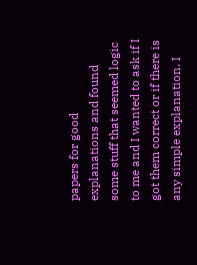papers for good explanations and found some stuff that seemed logic to me and I wanted to ask if I got them correct or if there is any simple explanation. I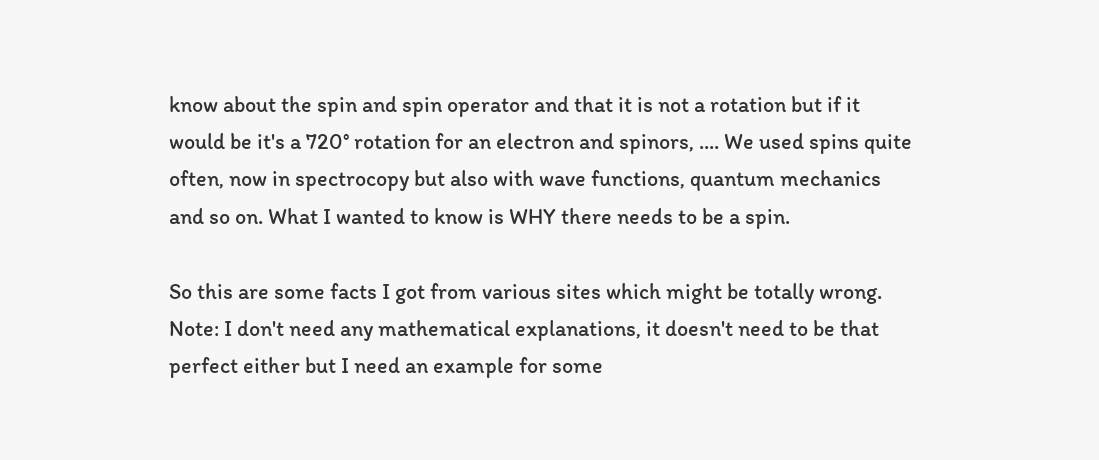know about the spin and spin operator and that it is not a rotation but if it would be it's a 720° rotation for an electron and spinors, .... We used spins quite often, now in spectrocopy but also with wave functions, quantum mechanics and so on. What I wanted to know is WHY there needs to be a spin.

So this are some facts I got from various sites which might be totally wrong. Note: I don't need any mathematical explanations, it doesn't need to be that perfect either but I need an example for some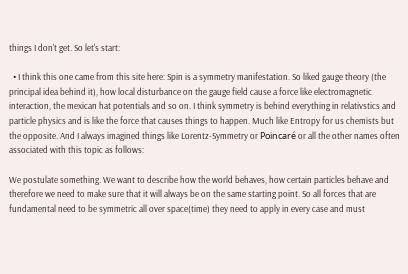things I don't get. So let's start:

  • I think this one came from this site here: Spin is a symmetry manifestation. So liked gauge theory (the principal idea behind it), how local disturbance on the gauge field cause a force like electromagnetic interaction, the mexican hat potentials and so on. I think symmetry is behind everything in relativstics and particle physics and is like the force that causes things to happen. Much like Entropy for us chemists but the opposite. And I always imagined things like Lorentz-Symmetry or Poincaré or all the other names often associated with this topic as follows:

We postulate something. We want to describe how the world behaves, how certain particles behave and therefore we need to make sure that it will always be on the same starting point. So all forces that are fundamental need to be symmetric all over space(time) they need to apply in every case and must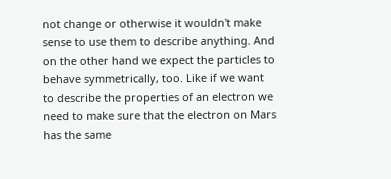not change or otherwise it wouldn't make sense to use them to describe anything. And on the other hand we expect the particles to behave symmetrically, too. Like if we want to describe the properties of an electron we need to make sure that the electron on Mars has the same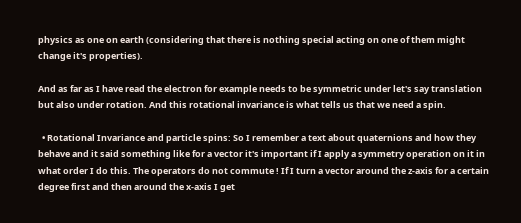physics as one on earth (considering that there is nothing special acting on one of them might change it's properties).

And as far as I have read the electron for example needs to be symmetric under let's say translation but also under rotation. And this rotational invariance is what tells us that we need a spin.

  • Rotational Invariance and particle spins: So I remember a text about quaternions and how they behave and it said something like for a vector it's important if I apply a symmetry operation on it in what order I do this. The operators do not commute ! If I turn a vector around the z-axis for a certain degree first and then around the x-axis I get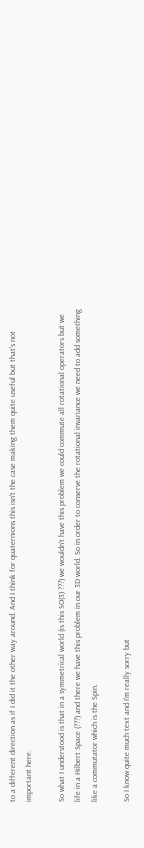to a different direction as if I did it the other way around. And I think for quaternions this isn't the case making them quite useful but that's not important here.

So what I understood is that in a symmetrical world (is this SO(3) ???) we wouldn't have this problem we could commute all rotational operators but we life in a Hilbert Space (???) and there we have this problem in our 3D world. So in order to conserve the rotational invariance we need to add something like a commutator which is the Spin.

So I know quite much text and I'm really sorry but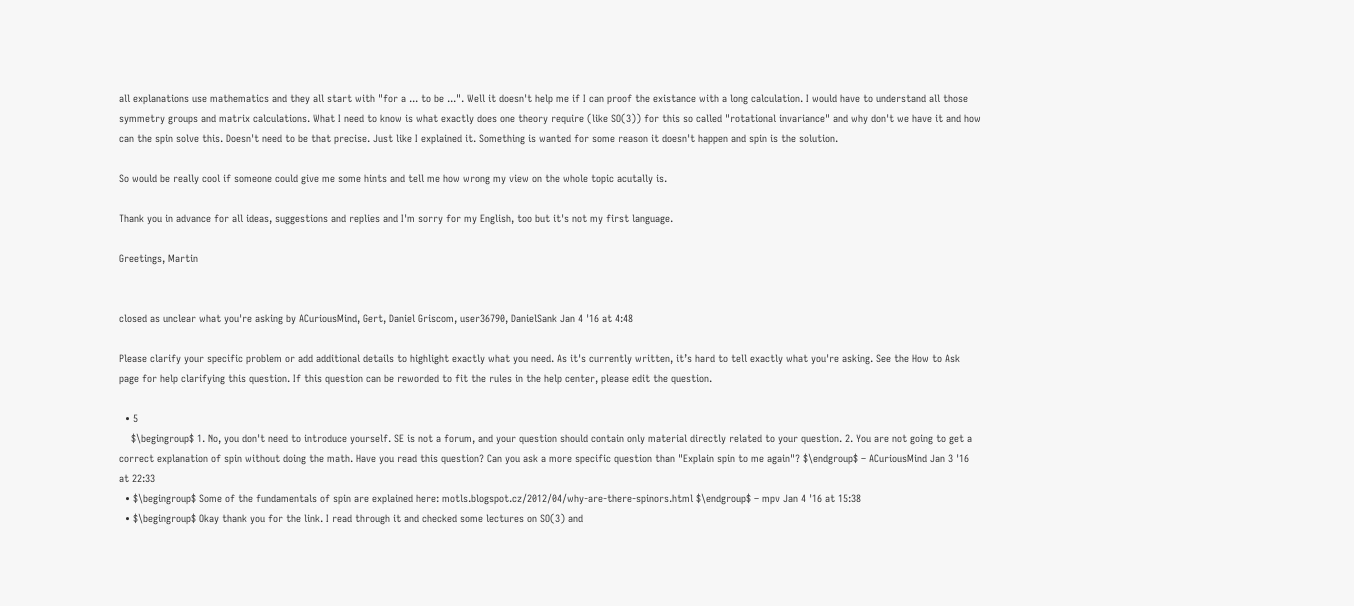all explanations use mathematics and they all start with "for a ... to be ...". Well it doesn't help me if I can proof the existance with a long calculation. I would have to understand all those symmetry groups and matrix calculations. What I need to know is what exactly does one theory require (like SO(3)) for this so called "rotational invariance" and why don't we have it and how can the spin solve this. Doesn't need to be that precise. Just like I explained it. Something is wanted for some reason it doesn't happen and spin is the solution.

So would be really cool if someone could give me some hints and tell me how wrong my view on the whole topic acutally is.

Thank you in advance for all ideas, suggestions and replies and I'm sorry for my English, too but it's not my first language.

Greetings, Martin


closed as unclear what you're asking by ACuriousMind, Gert, Daniel Griscom, user36790, DanielSank Jan 4 '16 at 4:48

Please clarify your specific problem or add additional details to highlight exactly what you need. As it's currently written, it’s hard to tell exactly what you're asking. See the How to Ask page for help clarifying this question. If this question can be reworded to fit the rules in the help center, please edit the question.

  • 5
    $\begingroup$ 1. No, you don't need to introduce yourself. SE is not a forum, and your question should contain only material directly related to your question. 2. You are not going to get a correct explanation of spin without doing the math. Have you read this question? Can you ask a more specific question than "Explain spin to me again"? $\endgroup$ – ACuriousMind Jan 3 '16 at 22:33
  • $\begingroup$ Some of the fundamentals of spin are explained here: motls.blogspot.cz/2012/04/why-are-there-spinors.html $\endgroup$ – mpv Jan 4 '16 at 15:38
  • $\begingroup$ Okay thank you for the link. I read through it and checked some lectures on SO(3) and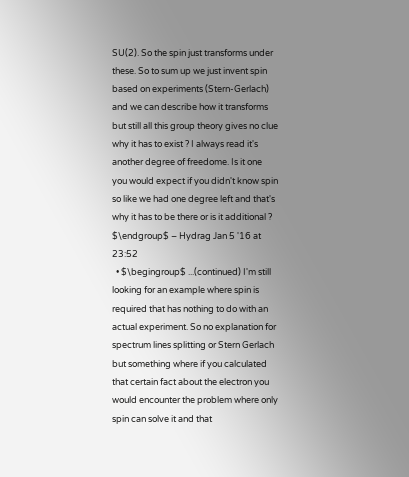SU(2). So the spin just transforms under these. So to sum up we just invent spin based on experiments (Stern-Gerlach) and we can describe how it transforms but still all this group theory gives no clue why it has to exist ? I always read it's another degree of freedome. Is it one you would expect if you didn't know spin so like we had one degree left and that's why it has to be there or is it additional ? $\endgroup$ – Hydrag Jan 5 '16 at 23:52
  • $\begingroup$ ...(continued) I'm still looking for an example where spin is required that has nothing to do with an actual experiment. So no explanation for spectrum lines splitting or Stern Gerlach but something where if you calculated that certain fact about the electron you would encounter the problem where only spin can solve it and that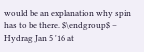would be an explanation why spin has to be there. $\endgroup$ – Hydrag Jan 5 '16 at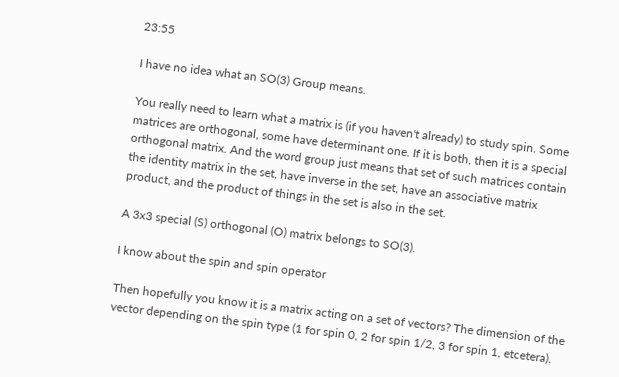23:55

I have no idea what an SO(3) Group means.

You really need to learn what a matrix is (if you haven't already) to study spin. Some matrices are orthogonal, some have determinant one. If it is both, then it is a special orthogonal matrix. And the word group just means that set of such matrices contain the identity matrix in the set, have inverse in the set, have an associative matrix product, and the product of things in the set is also in the set.

A 3x3 special (S) orthogonal (O) matrix belongs to SO(3).

I know about the spin and spin operator

Then hopefully you know it is a matrix acting on a set of vectors? The dimension of the vector depending on the spin type (1 for spin 0, 2 for spin 1/2, 3 for spin 1, etcetera).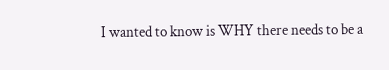I wanted to know is WHY there needs to be a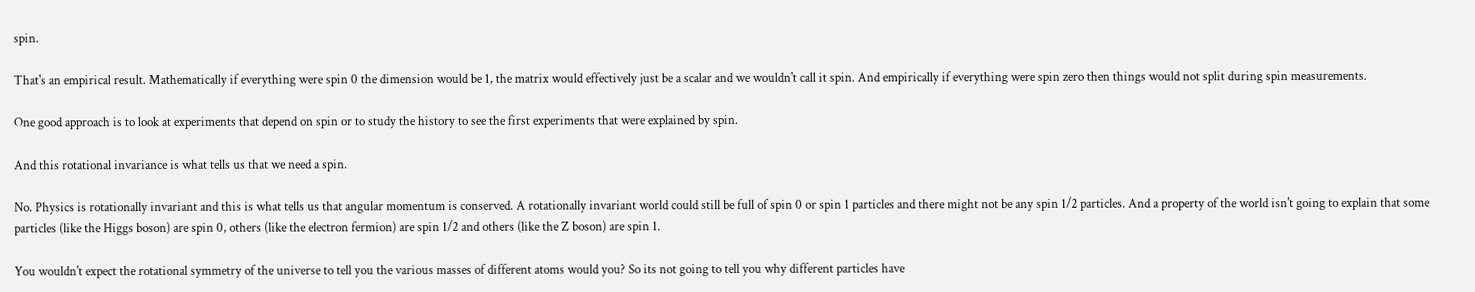spin.

That's an empirical result. Mathematically if everything were spin 0 the dimension would be 1, the matrix would effectively just be a scalar and we wouldn't call it spin. And empirically if everything were spin zero then things would not split during spin measurements.

One good approach is to look at experiments that depend on spin or to study the history to see the first experiments that were explained by spin.

And this rotational invariance is what tells us that we need a spin.

No. Physics is rotationally invariant and this is what tells us that angular momentum is conserved. A rotationally invariant world could still be full of spin 0 or spin 1 particles and there might not be any spin 1/2 particles. And a property of the world isn't going to explain that some particles (like the Higgs boson) are spin 0, others (like the electron fermion) are spin 1/2 and others (like the Z boson) are spin 1.

You wouldn't expect the rotational symmetry of the universe to tell you the various masses of different atoms would you? So its not going to tell you why different particles have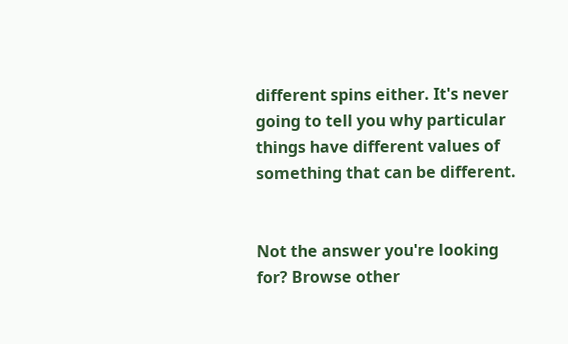different spins either. It's never going to tell you why particular things have different values of something that can be different.


Not the answer you're looking for? Browse other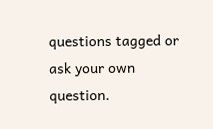questions tagged or ask your own question.